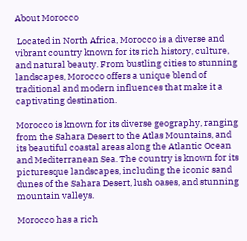About Morocco

 Located in North Africa, Morocco is a diverse and vibrant country known for its rich history, culture, and natural beauty. From bustling cities to stunning landscapes, Morocco offers a unique blend of traditional and modern influences that make it a captivating destination.

Morocco is known for its diverse geography, ranging from the Sahara Desert to the Atlas Mountains, and its beautiful coastal areas along the Atlantic Ocean and Mediterranean Sea. The country is known for its picturesque landscapes, including the iconic sand dunes of the Sahara Desert, lush oases, and stunning mountain valleys.

Morocco has a rich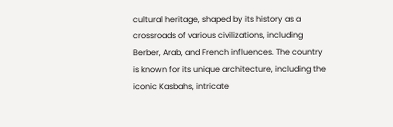cultural heritage, shaped by its history as a crossroads of various civilizations, including Berber, Arab, and French influences. The country is known for its unique architecture, including the iconic Kasbahs, intricate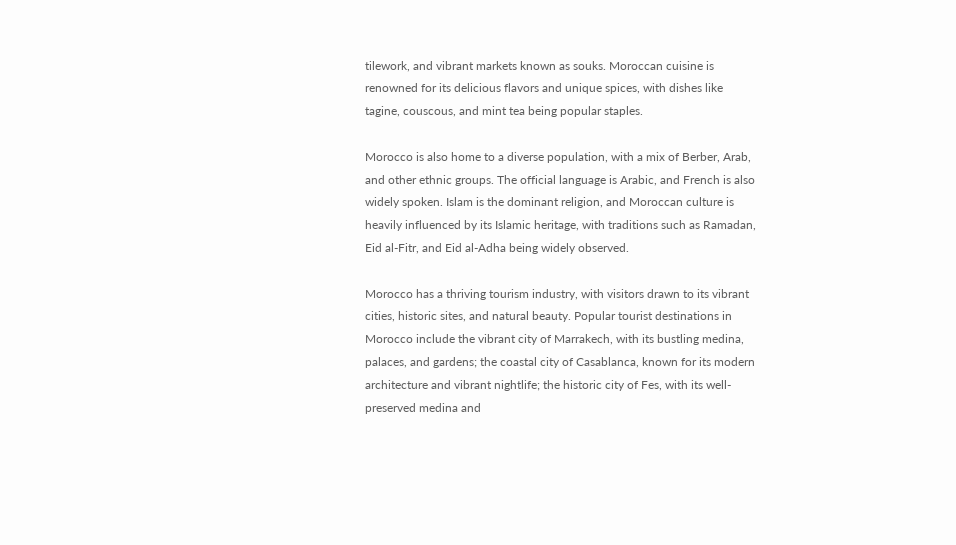tilework, and vibrant markets known as souks. Moroccan cuisine is renowned for its delicious flavors and unique spices, with dishes like tagine, couscous, and mint tea being popular staples.

Morocco is also home to a diverse population, with a mix of Berber, Arab, and other ethnic groups. The official language is Arabic, and French is also widely spoken. Islam is the dominant religion, and Moroccan culture is heavily influenced by its Islamic heritage, with traditions such as Ramadan, Eid al-Fitr, and Eid al-Adha being widely observed.

Morocco has a thriving tourism industry, with visitors drawn to its vibrant cities, historic sites, and natural beauty. Popular tourist destinations in Morocco include the vibrant city of Marrakech, with its bustling medina, palaces, and gardens; the coastal city of Casablanca, known for its modern architecture and vibrant nightlife; the historic city of Fes, with its well-preserved medina and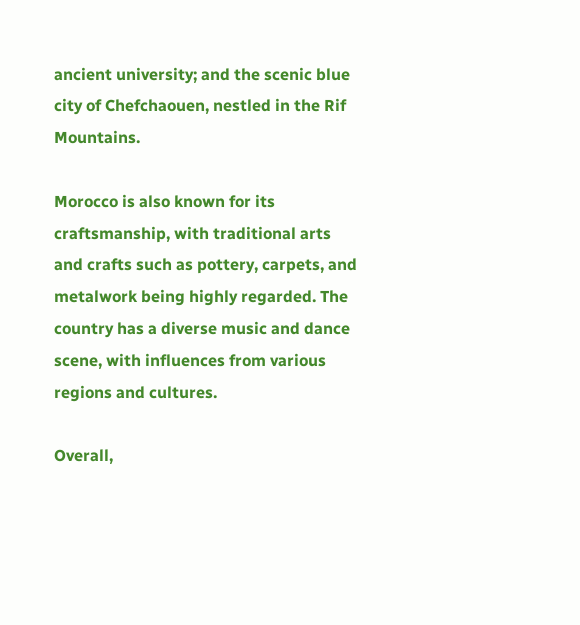ancient university; and the scenic blue city of Chefchaouen, nestled in the Rif Mountains.

Morocco is also known for its craftsmanship, with traditional arts and crafts such as pottery, carpets, and metalwork being highly regarded. The country has a diverse music and dance scene, with influences from various regions and cultures.

Overall,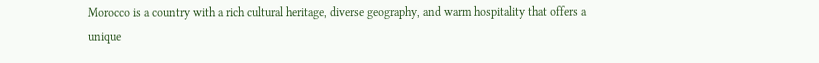Morocco is a country with a rich cultural heritage, diverse geography, and warm hospitality that offers a unique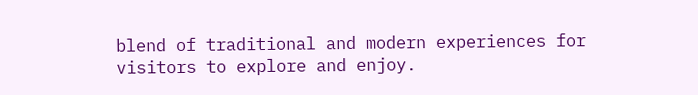blend of traditional and modern experiences for visitors to explore and enjoy.